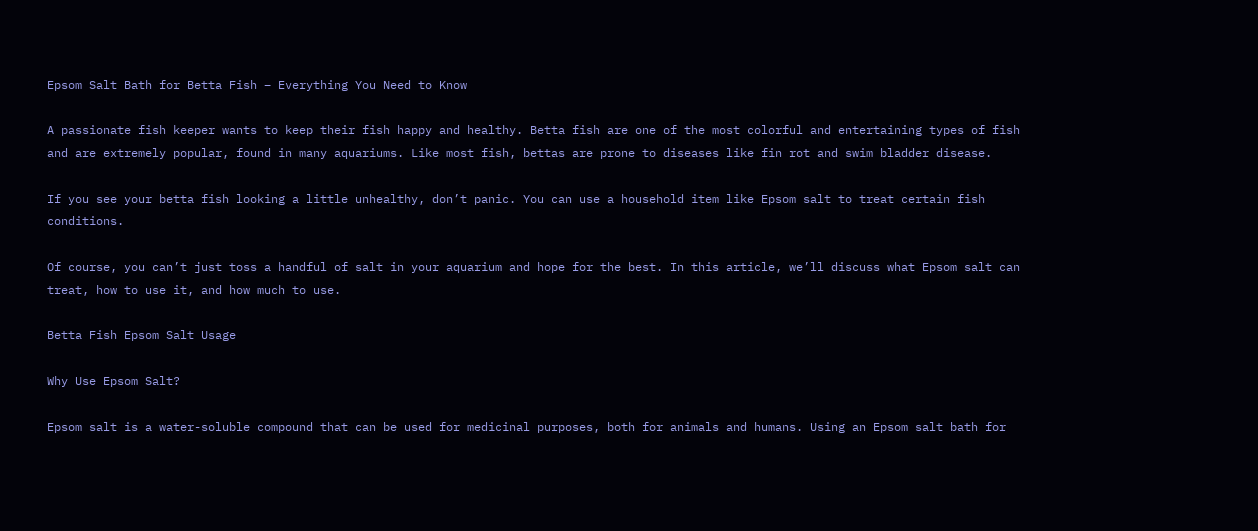Epsom Salt Bath for Betta Fish – Everything You Need to Know

A passionate fish keeper wants to keep their fish happy and healthy. Betta fish are one of the most colorful and entertaining types of fish and are extremely popular, found in many aquariums. Like most fish, bettas are prone to diseases like fin rot and swim bladder disease.

If you see your betta fish looking a little unhealthy, don’t panic. You can use a household item like Epsom salt to treat certain fish conditions.

Of course, you can’t just toss a handful of salt in your aquarium and hope for the best. In this article, we’ll discuss what Epsom salt can treat, how to use it, and how much to use.

Betta Fish Epsom Salt Usage

Why Use Epsom Salt?

Epsom salt is a water-soluble compound that can be used for medicinal purposes, both for animals and humans. Using an Epsom salt bath for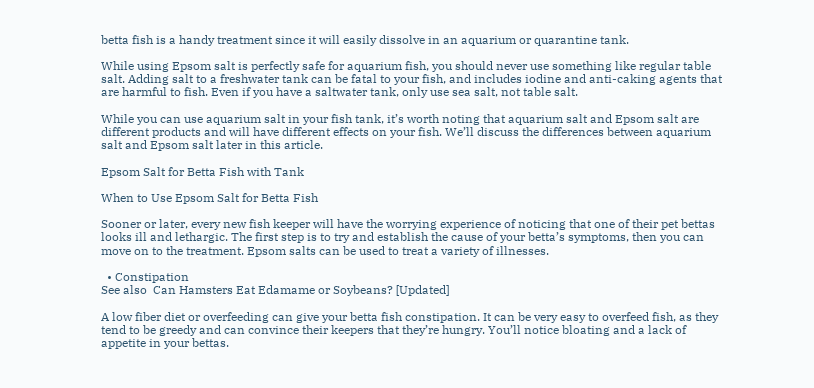betta fish is a handy treatment since it will easily dissolve in an aquarium or quarantine tank.

While using Epsom salt is perfectly safe for aquarium fish, you should never use something like regular table salt. Adding salt to a freshwater tank can be fatal to your fish, and includes iodine and anti-caking agents that are harmful to fish. Even if you have a saltwater tank, only use sea salt, not table salt.

While you can use aquarium salt in your fish tank, it’s worth noting that aquarium salt and Epsom salt are different products and will have different effects on your fish. We’ll discuss the differences between aquarium salt and Epsom salt later in this article.

Epsom Salt for Betta Fish with Tank

When to Use Epsom Salt for Betta Fish

Sooner or later, every new fish keeper will have the worrying experience of noticing that one of their pet bettas looks ill and lethargic. The first step is to try and establish the cause of your betta’s symptoms, then you can move on to the treatment. Epsom salts can be used to treat a variety of illnesses.

  • Constipation
See also  Can Hamsters Eat Edamame or Soybeans? [Updated]

A low fiber diet or overfeeding can give your betta fish constipation. It can be very easy to overfeed fish, as they tend to be greedy and can convince their keepers that they’re hungry. You’ll notice bloating and a lack of appetite in your bettas.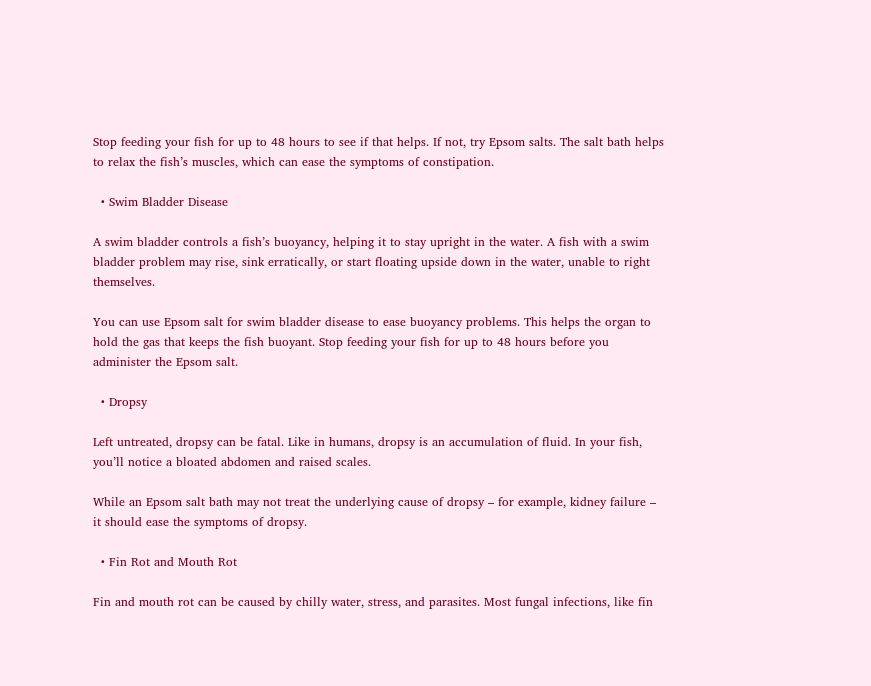Stop feeding your fish for up to 48 hours to see if that helps. If not, try Epsom salts. The salt bath helps to relax the fish’s muscles, which can ease the symptoms of constipation.

  • Swim Bladder Disease

A swim bladder controls a fish’s buoyancy, helping it to stay upright in the water. A fish with a swim bladder problem may rise, sink erratically, or start floating upside down in the water, unable to right themselves.

You can use Epsom salt for swim bladder disease to ease buoyancy problems. This helps the organ to hold the gas that keeps the fish buoyant. Stop feeding your fish for up to 48 hours before you administer the Epsom salt.

  • Dropsy

Left untreated, dropsy can be fatal. Like in humans, dropsy is an accumulation of fluid. In your fish, you’ll notice a bloated abdomen and raised scales.

While an Epsom salt bath may not treat the underlying cause of dropsy – for example, kidney failure – it should ease the symptoms of dropsy.

  • Fin Rot and Mouth Rot

Fin and mouth rot can be caused by chilly water, stress, and parasites. Most fungal infections, like fin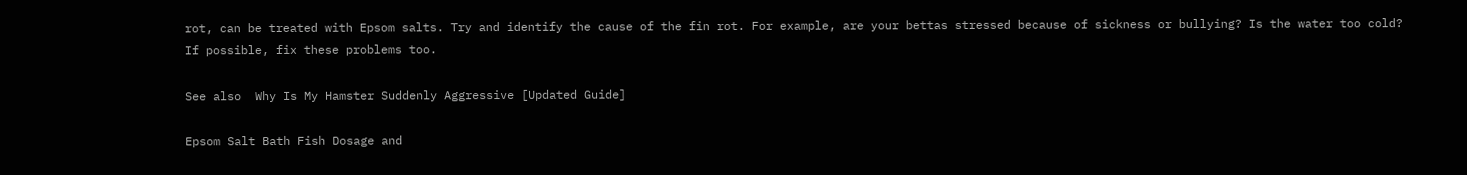rot, can be treated with Epsom salts. Try and identify the cause of the fin rot. For example, are your bettas stressed because of sickness or bullying? Is the water too cold? If possible, fix these problems too.

See also  Why Is My Hamster Suddenly Aggressive [Updated Guide]

Epsom Salt Bath Fish Dosage and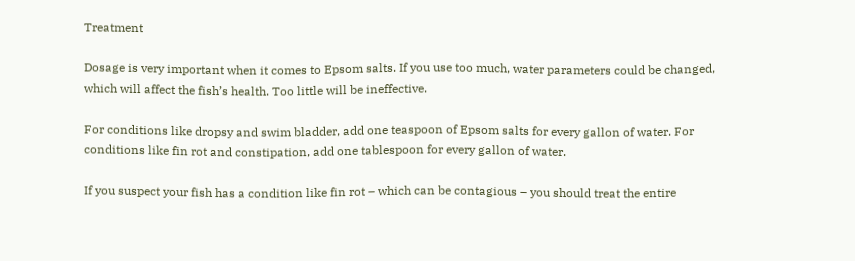Treatment

Dosage is very important when it comes to Epsom salts. If you use too much, water parameters could be changed, which will affect the fish’s health. Too little will be ineffective.

For conditions like dropsy and swim bladder, add one teaspoon of Epsom salts for every gallon of water. For conditions like fin rot and constipation, add one tablespoon for every gallon of water.

If you suspect your fish has a condition like fin rot – which can be contagious – you should treat the entire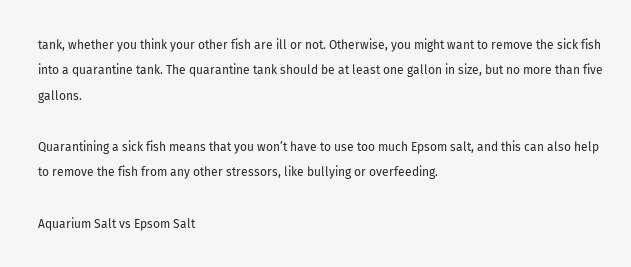tank, whether you think your other fish are ill or not. Otherwise, you might want to remove the sick fish into a quarantine tank. The quarantine tank should be at least one gallon in size, but no more than five gallons.

Quarantining a sick fish means that you won’t have to use too much Epsom salt, and this can also help to remove the fish from any other stressors, like bullying or overfeeding.

Aquarium Salt vs Epsom Salt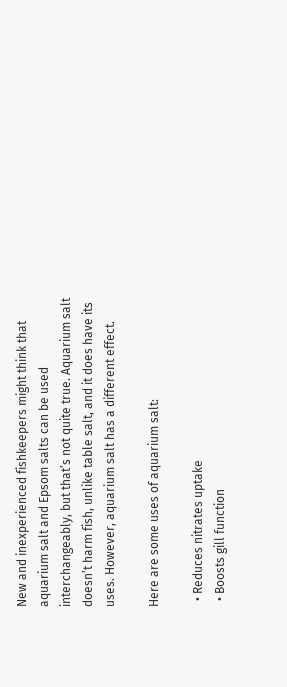New and inexperienced fishkeepers might think that aquarium salt and Epsom salts can be used interchangeably, but that’s not quite true. Aquarium salt doesn’t harm fish, unlike table salt, and it does have its uses. However, aquarium salt has a different effect.

Here are some uses of aquarium salt:

  • Reduces nitrates uptake
  • Boosts gill function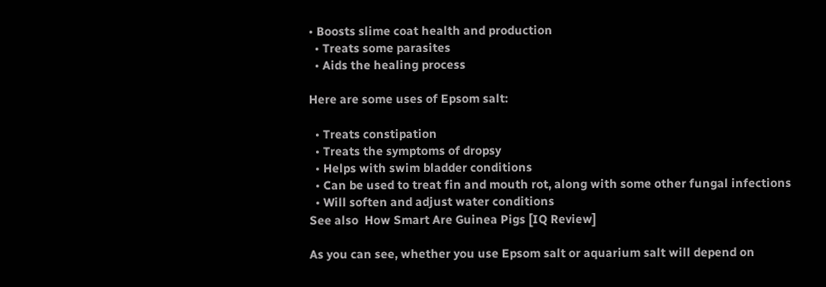• Boosts slime coat health and production
  • Treats some parasites
  • Aids the healing process

Here are some uses of Epsom salt:

  • Treats constipation
  • Treats the symptoms of dropsy
  • Helps with swim bladder conditions
  • Can be used to treat fin and mouth rot, along with some other fungal infections
  • Will soften and adjust water conditions
See also  How Smart Are Guinea Pigs [IQ Review]

As you can see, whether you use Epsom salt or aquarium salt will depend on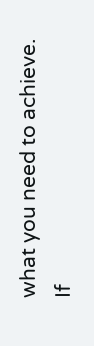what you need to achieve. If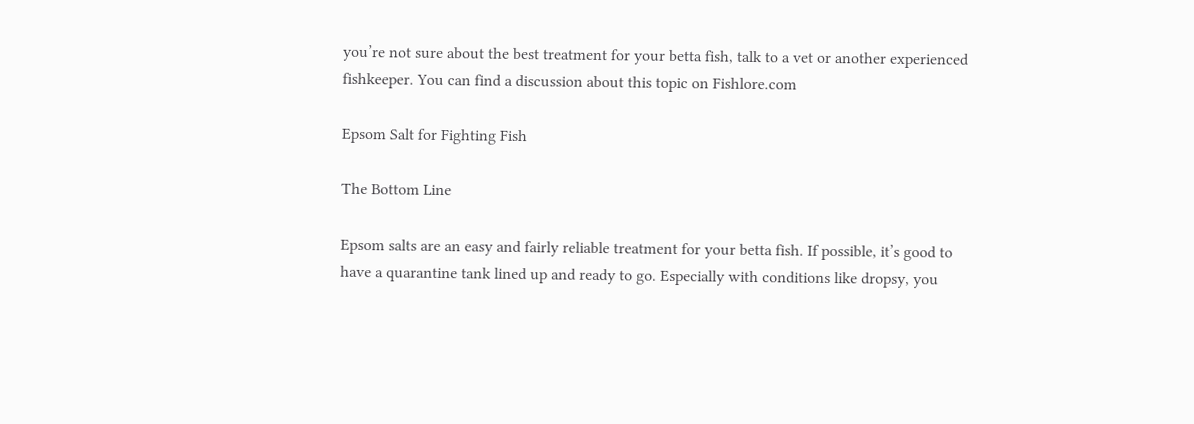you’re not sure about the best treatment for your betta fish, talk to a vet or another experienced fishkeeper. You can find a discussion about this topic on Fishlore.com

Epsom Salt for Fighting Fish

The Bottom Line

Epsom salts are an easy and fairly reliable treatment for your betta fish. If possible, it’s good to have a quarantine tank lined up and ready to go. Especially with conditions like dropsy, you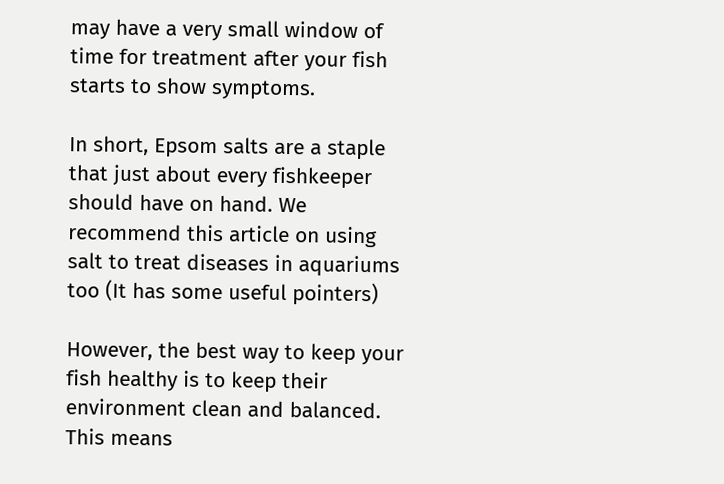may have a very small window of time for treatment after your fish starts to show symptoms.

In short, Epsom salts are a staple that just about every fishkeeper should have on hand. We recommend this article on using salt to treat diseases in aquariums too (It has some useful pointers)

However, the best way to keep your fish healthy is to keep their environment clean and balanced. This means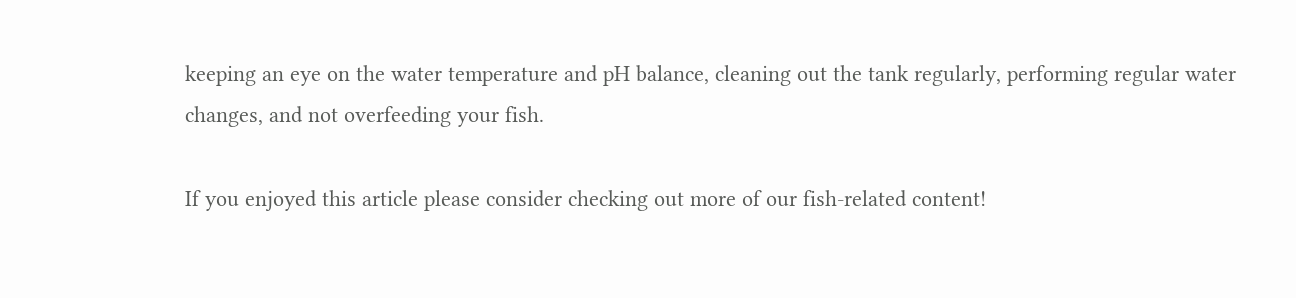keeping an eye on the water temperature and pH balance, cleaning out the tank regularly, performing regular water changes, and not overfeeding your fish.

If you enjoyed this article please consider checking out more of our fish-related content!